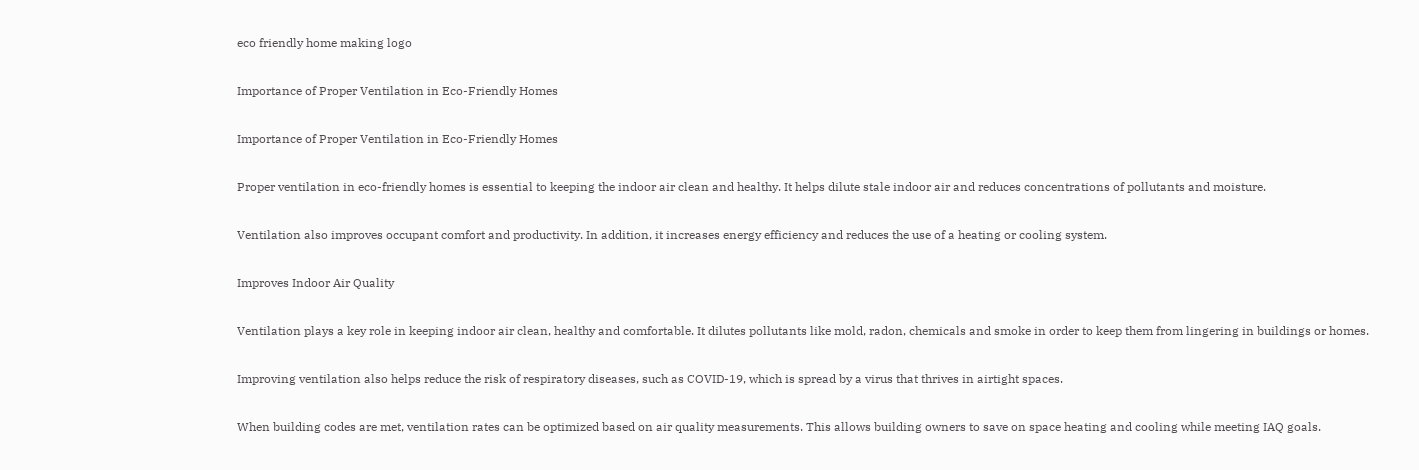eco friendly home making logo

Importance of Proper Ventilation in Eco-Friendly Homes

Importance of Proper Ventilation in Eco-Friendly Homes

Proper ventilation in eco-friendly homes is essential to keeping the indoor air clean and healthy. It helps dilute stale indoor air and reduces concentrations of pollutants and moisture.

Ventilation also improves occupant comfort and productivity. In addition, it increases energy efficiency and reduces the use of a heating or cooling system.

Improves Indoor Air Quality

Ventilation plays a key role in keeping indoor air clean, healthy and comfortable. It dilutes pollutants like mold, radon, chemicals and smoke in order to keep them from lingering in buildings or homes.

Improving ventilation also helps reduce the risk of respiratory diseases, such as COVID-19, which is spread by a virus that thrives in airtight spaces.

When building codes are met, ventilation rates can be optimized based on air quality measurements. This allows building owners to save on space heating and cooling while meeting IAQ goals.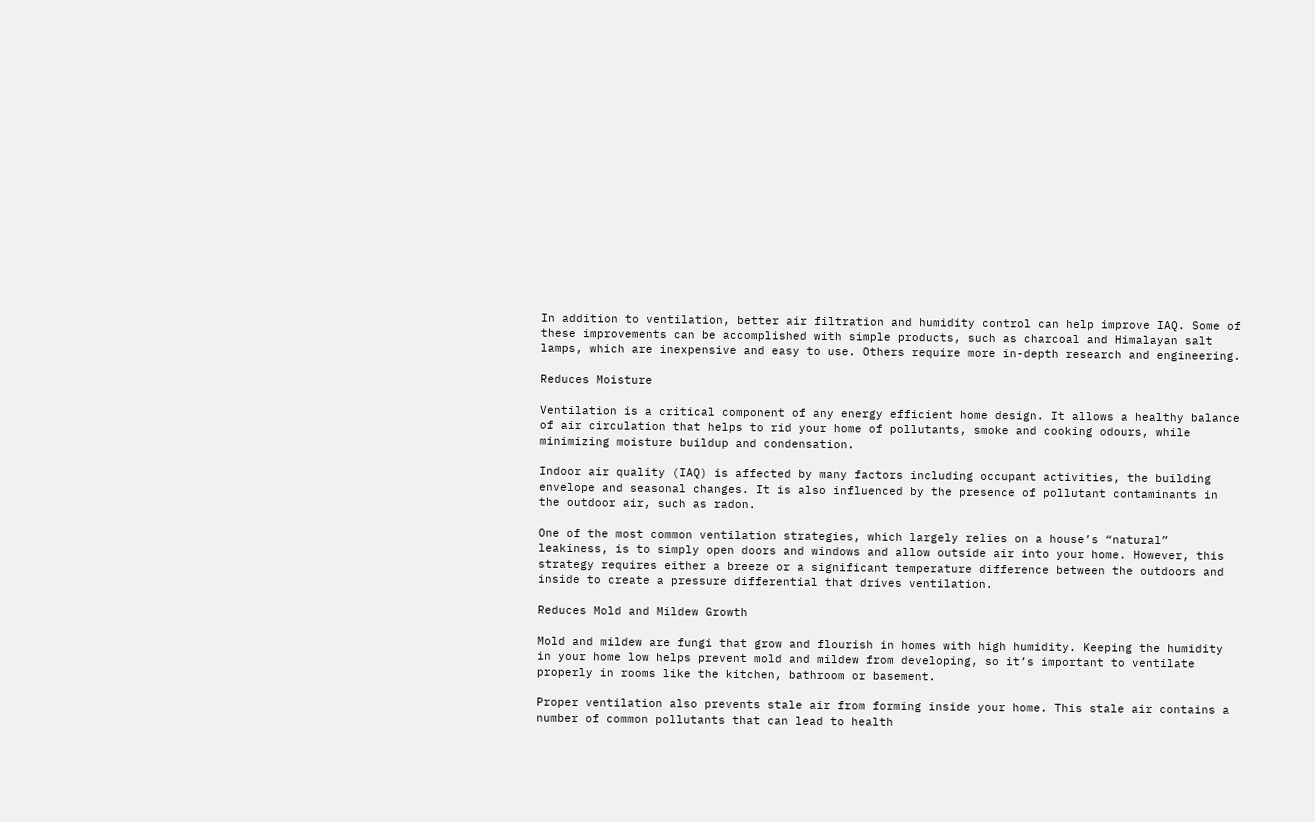In addition to ventilation, better air filtration and humidity control can help improve IAQ. Some of these improvements can be accomplished with simple products, such as charcoal and Himalayan salt lamps, which are inexpensive and easy to use. Others require more in-depth research and engineering.

Reduces Moisture

Ventilation is a critical component of any energy efficient home design. It allows a healthy balance of air circulation that helps to rid your home of pollutants, smoke and cooking odours, while minimizing moisture buildup and condensation.

Indoor air quality (IAQ) is affected by many factors including occupant activities, the building envelope and seasonal changes. It is also influenced by the presence of pollutant contaminants in the outdoor air, such as radon.

One of the most common ventilation strategies, which largely relies on a house’s “natural” leakiness, is to simply open doors and windows and allow outside air into your home. However, this strategy requires either a breeze or a significant temperature difference between the outdoors and inside to create a pressure differential that drives ventilation.

Reduces Mold and Mildew Growth

Mold and mildew are fungi that grow and flourish in homes with high humidity. Keeping the humidity in your home low helps prevent mold and mildew from developing, so it’s important to ventilate properly in rooms like the kitchen, bathroom or basement.

Proper ventilation also prevents stale air from forming inside your home. This stale air contains a number of common pollutants that can lead to health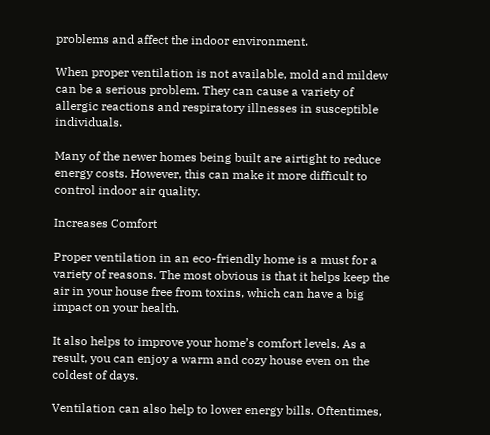problems and affect the indoor environment.

When proper ventilation is not available, mold and mildew can be a serious problem. They can cause a variety of allergic reactions and respiratory illnesses in susceptible individuals.

Many of the newer homes being built are airtight to reduce energy costs. However, this can make it more difficult to control indoor air quality.

Increases Comfort

Proper ventilation in an eco-friendly home is a must for a variety of reasons. The most obvious is that it helps keep the air in your house free from toxins, which can have a big impact on your health.

It also helps to improve your home’s comfort levels. As a result, you can enjoy a warm and cozy house even on the coldest of days.

Ventilation can also help to lower energy bills. Oftentimes,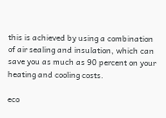this is achieved by using a combination of air sealing and insulation, which can save you as much as 90 percent on your heating and cooling costs.

eco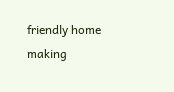friendly home making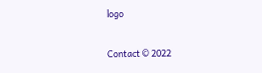logo

Contact © 2022